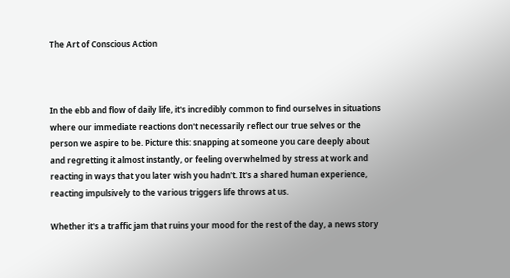The Art of Conscious Action



In the ebb and flow of daily life, it's incredibly common to find ourselves in situations where our immediate reactions don't necessarily reflect our true selves or the person we aspire to be. Picture this: snapping at someone you care deeply about and regretting it almost instantly, or feeling overwhelmed by stress at work and reacting in ways that you later wish you hadn't. It's a shared human experience, reacting impulsively to the various triggers life throws at us.

Whether it's a traffic jam that ruins your mood for the rest of the day, a news story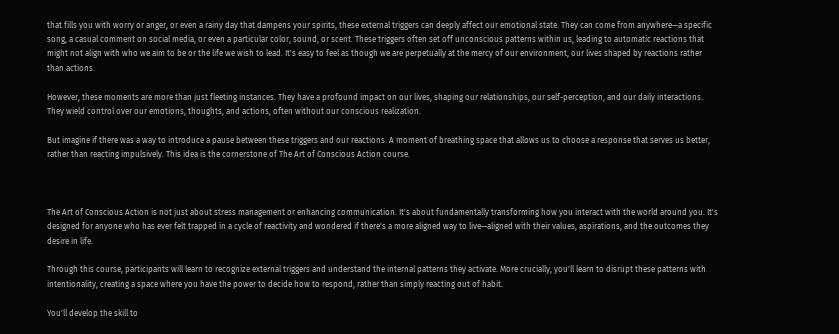that fills you with worry or anger, or even a rainy day that dampens your spirits, these external triggers can deeply affect our emotional state. They can come from anywhere—a specific song, a casual comment on social media, or even a particular color, sound, or scent. These triggers often set off unconscious patterns within us, leading to automatic reactions that might not align with who we aim to be or the life we wish to lead. It's easy to feel as though we are perpetually at the mercy of our environment, our lives shaped by reactions rather than actions.

However, these moments are more than just fleeting instances. They have a profound impact on our lives, shaping our relationships, our self-perception, and our daily interactions. They wield control over our emotions, thoughts, and actions, often without our conscious realization.

But imagine if there was a way to introduce a pause between these triggers and our reactions. A moment of breathing space that allows us to choose a response that serves us better, rather than reacting impulsively. This idea is the cornerstone of The Art of Conscious Action course.



The Art of Conscious Action is not just about stress management or enhancing communication. It's about fundamentally transforming how you interact with the world around you. It's designed for anyone who has ever felt trapped in a cycle of reactivity and wondered if there's a more aligned way to live—aligned with their values, aspirations, and the outcomes they desire in life.

Through this course, participants will learn to recognize external triggers and understand the internal patterns they activate. More crucially, you'll learn to disrupt these patterns with intentionality, creating a space where you have the power to decide how to respond, rather than simply reacting out of habit.

You'll develop the skill to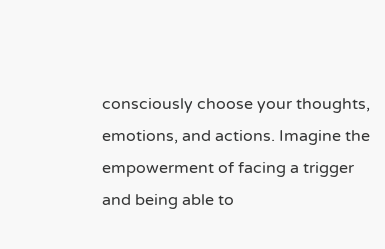consciously choose your thoughts, emotions, and actions. Imagine the empowerment of facing a trigger and being able to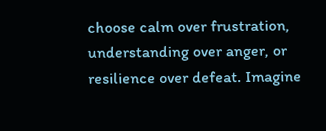choose calm over frustration, understanding over anger, or resilience over defeat. Imagine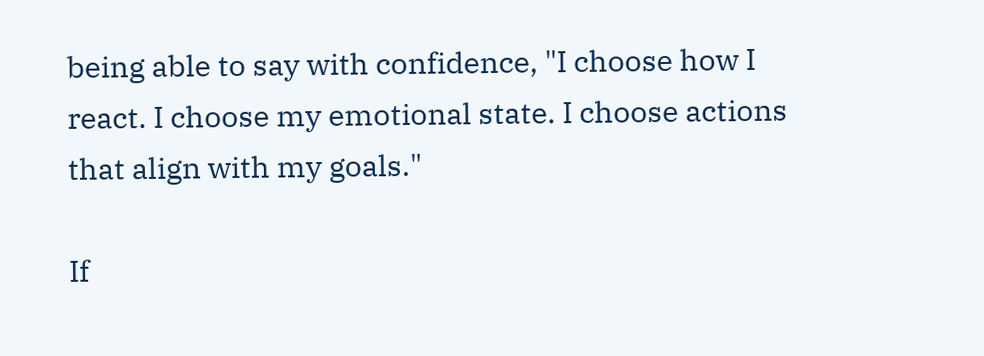being able to say with confidence, "I choose how I react. I choose my emotional state. I choose actions that align with my goals."

If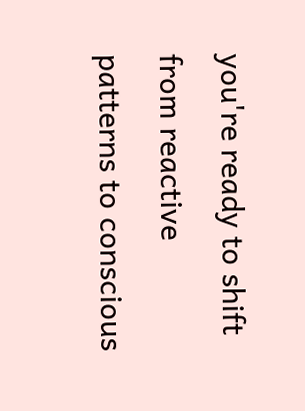you're ready to shift from reactive patterns to conscious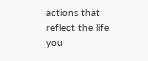actions that reflect the life you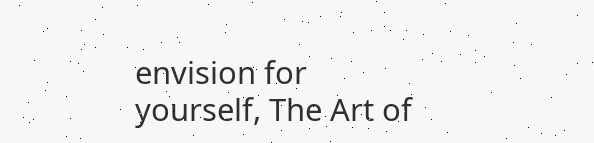envision for yourself, The Art of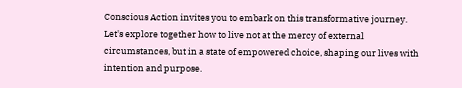Conscious Action invites you to embark on this transformative journey. Let's explore together how to live not at the mercy of external circumstances, but in a state of empowered choice, shaping our lives with intention and purpose.